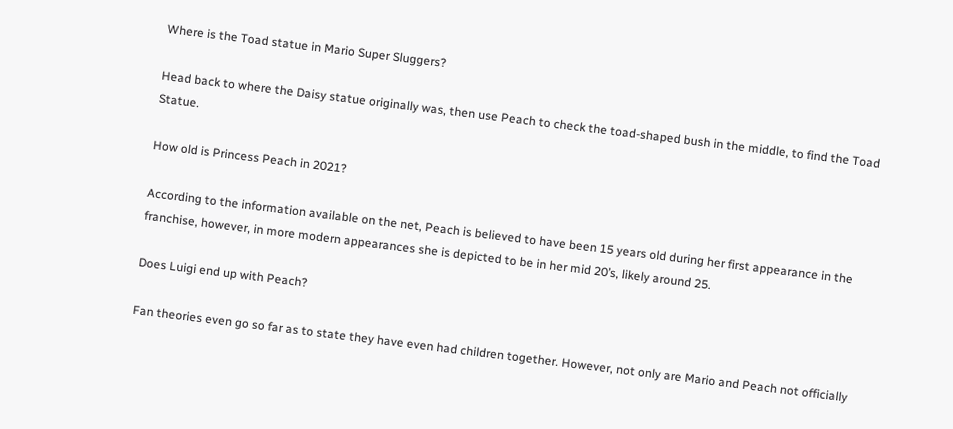Where is the Toad statue in Mario Super Sluggers?

Head back to where the Daisy statue originally was, then use Peach to check the toad-shaped bush in the middle, to find the Toad Statue.

How old is Princess Peach in 2021?

According to the information available on the net, Peach is believed to have been 15 years old during her first appearance in the franchise, however, in more modern appearances she is depicted to be in her mid 20’s, likely around 25.

Does Luigi end up with Peach?

Fan theories even go so far as to state they have even had children together. However, not only are Mario and Peach not officially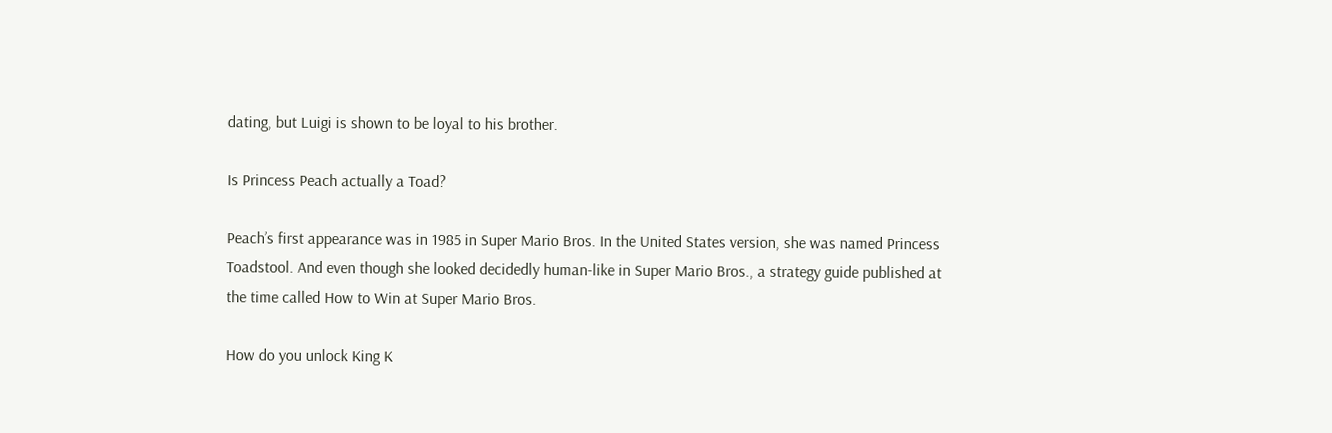dating, but Luigi is shown to be loyal to his brother.

Is Princess Peach actually a Toad?

Peach’s first appearance was in 1985 in Super Mario Bros. In the United States version, she was named Princess Toadstool. And even though she looked decidedly human-like in Super Mario Bros., a strategy guide published at the time called How to Win at Super Mario Bros.

How do you unlock King K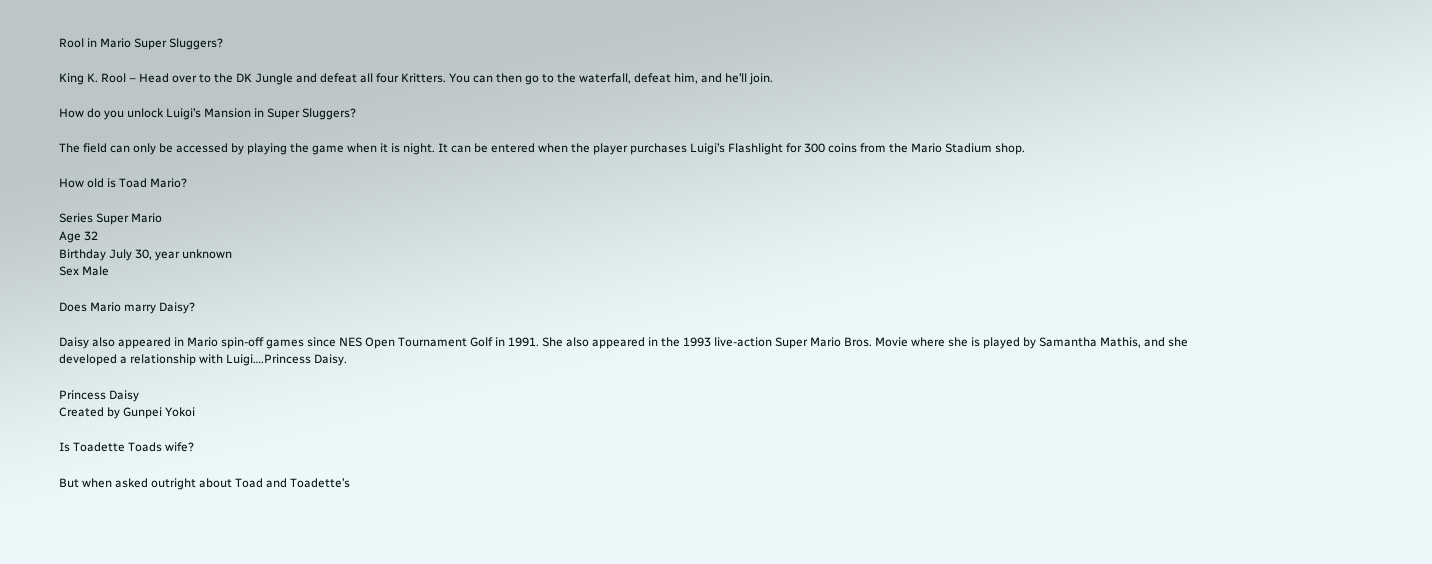Rool in Mario Super Sluggers?

King K. Rool – Head over to the DK Jungle and defeat all four Kritters. You can then go to the waterfall, defeat him, and he’ll join.

How do you unlock Luigi’s Mansion in Super Sluggers?

The field can only be accessed by playing the game when it is night. It can be entered when the player purchases Luigi’s Flashlight for 300 coins from the Mario Stadium shop.

How old is Toad Mario?

Series Super Mario
Age 32
Birthday July 30, year unknown
Sex Male

Does Mario marry Daisy?

Daisy also appeared in Mario spin-off games since NES Open Tournament Golf in 1991. She also appeared in the 1993 live-action Super Mario Bros. Movie where she is played by Samantha Mathis, and she developed a relationship with Luigi….Princess Daisy.

Princess Daisy
Created by Gunpei Yokoi

Is Toadette Toads wife?

But when asked outright about Toad and Toadette’s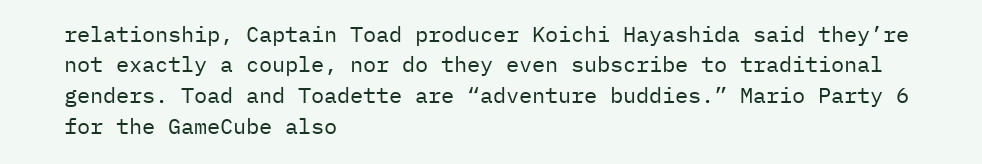relationship, Captain Toad producer Koichi Hayashida said they’re not exactly a couple, nor do they even subscribe to traditional genders. Toad and Toadette are “adventure buddies.” Mario Party 6 for the GameCube also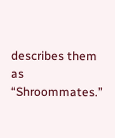describes them as “Shroommates.”